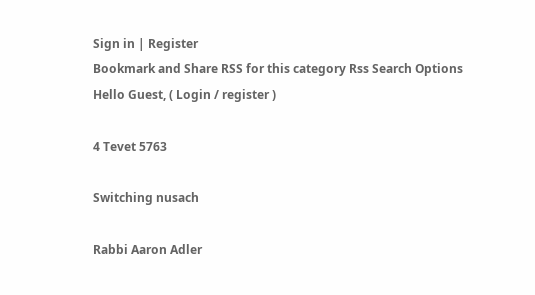Sign in | Register
Bookmark and Share RSS for this category Rss Search Options
Hello Guest, ( Login / register )

4 Tevet 5763

Switching nusach

Rabbi Aaron Adler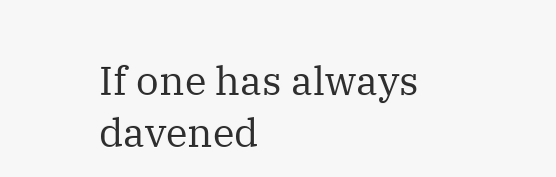If one has always davened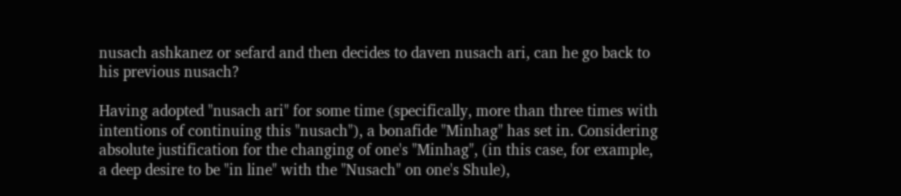nusach ashkanez or sefard and then decides to daven nusach ari, can he go back to his previous nusach?

Having adopted "nusach ari" for some time (specifically, more than three times with intentions of continuing this "nusach"), a bonafide "Minhag" has set in. Considering absolute justification for the changing of one's "Minhag", (in this case, for example, a deep desire to be "in line" with the "Nusach" on one's Shule),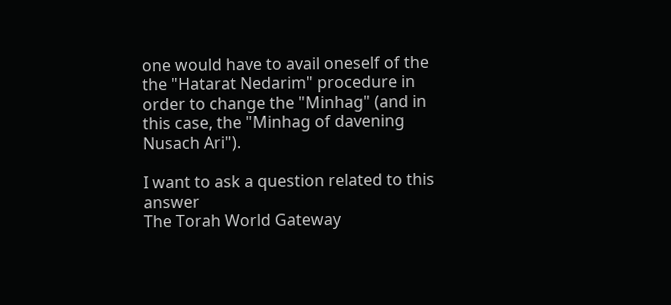one would have to avail oneself of the the "Hatarat Nedarim" procedure in order to change the "Minhag" (and in this case, the "Minhag of davening Nusach Ari").

I want to ask a question related to this answer
The Torah World Gateway